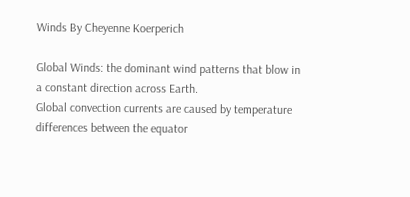Winds By Cheyenne Koerperich

Global Winds: the dominant wind patterns that blow in a constant direction across Earth.
Global convection currents are caused by temperature differences between the equator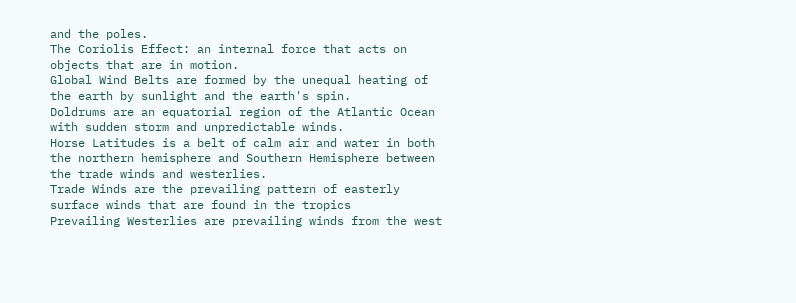and the poles.
The Coriolis Effect: an internal force that acts on objects that are in motion.
Global Wind Belts are formed by the unequal heating of the earth by sunlight and the earth's spin.
Doldrums are an equatorial region of the Atlantic Ocean with sudden storm and unpredictable winds.
Horse Latitudes is a belt of calm air and water in both the northern hemisphere and Southern Hemisphere between the trade winds and westerlies.
Trade Winds are the prevailing pattern of easterly surface winds that are found in the tropics
Prevailing Westerlies are prevailing winds from the west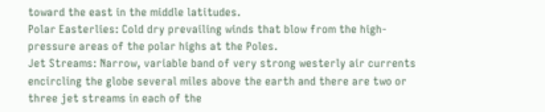toward the east in the middle latitudes.
Polar Easterlies: Cold dry prevailing winds that blow from the high-pressure areas of the polar highs at the Poles.
Jet Streams: Narrow, variable band of very strong westerly air currents encircling the globe several miles above the earth and there are two or three jet streams in each of the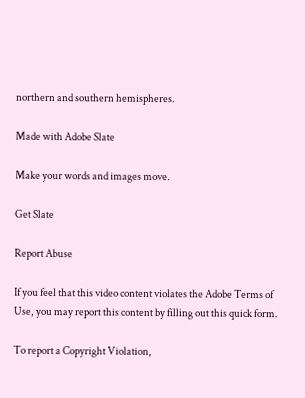northern and southern hemispheres.

Made with Adobe Slate

Make your words and images move.

Get Slate

Report Abuse

If you feel that this video content violates the Adobe Terms of Use, you may report this content by filling out this quick form.

To report a Copyright Violation,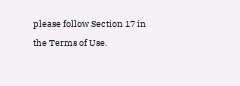please follow Section 17 in the Terms of Use.